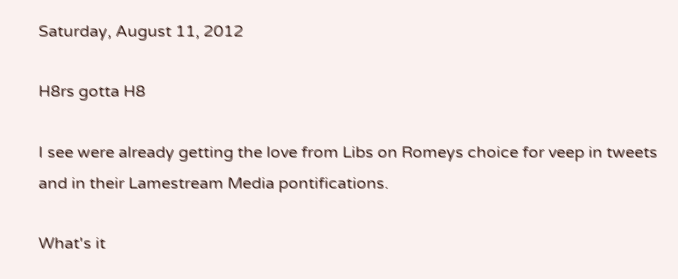Saturday, August 11, 2012

H8rs gotta H8

I see were already getting the love from Libs on Romeys choice for veep in tweets and in their Lamestream Media pontifications.

What's it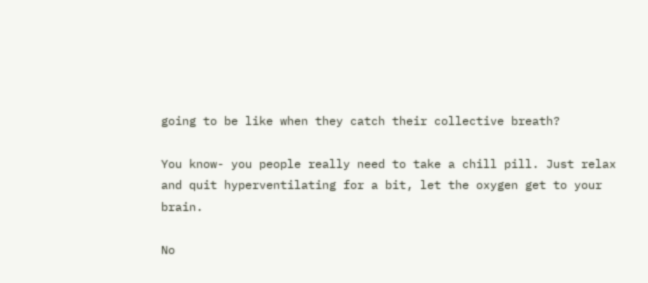going to be like when they catch their collective breath?

You know- you people really need to take a chill pill. Just relax and quit hyperventilating for a bit, let the oxygen get to your brain.

No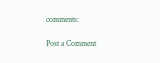comments:

Post a Comment